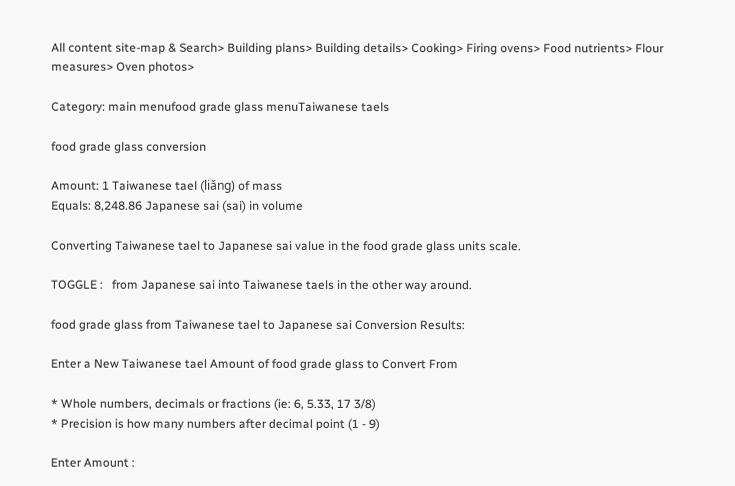All content site-map & Search> Building plans> Building details> Cooking> Firing ovens> Food nutrients> Flour measures> Oven photos>

Category: main menufood grade glass menuTaiwanese taels

food grade glass conversion

Amount: 1 Taiwanese tael (liǎng) of mass
Equals: 8,248.86 Japanese sai (sai) in volume

Converting Taiwanese tael to Japanese sai value in the food grade glass units scale.

TOGGLE :   from Japanese sai into Taiwanese taels in the other way around.

food grade glass from Taiwanese tael to Japanese sai Conversion Results:

Enter a New Taiwanese tael Amount of food grade glass to Convert From

* Whole numbers, decimals or fractions (ie: 6, 5.33, 17 3/8)
* Precision is how many numbers after decimal point (1 - 9)

Enter Amount :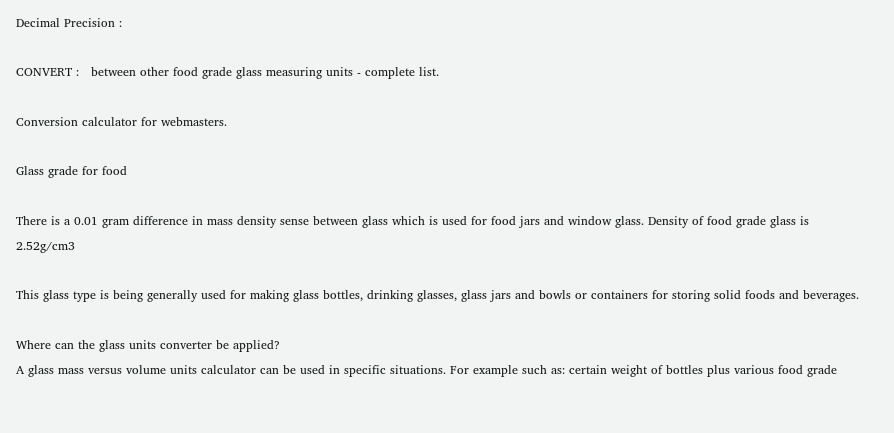Decimal Precision :

CONVERT :   between other food grade glass measuring units - complete list.

Conversion calculator for webmasters.

Glass grade for food

There is a 0.01 gram difference in mass density sense between glass which is used for food jars and window glass. Density of food grade glass is 2.52g/cm3

This glass type is being generally used for making glass bottles, drinking glasses, glass jars and bowls or containers for storing solid foods and beverages.

Where can the glass units converter be applied?
A glass mass versus volume units calculator can be used in specific situations. For example such as: certain weight of bottles plus various food grade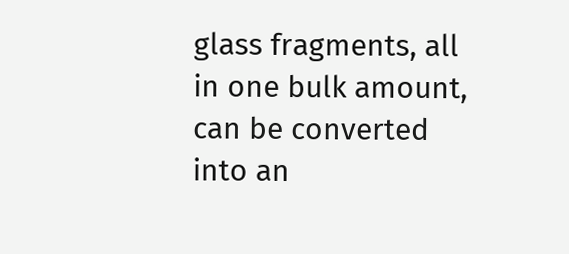glass fragments, all in one bulk amount, can be converted into an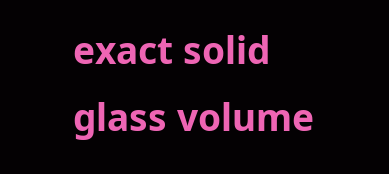exact solid glass volume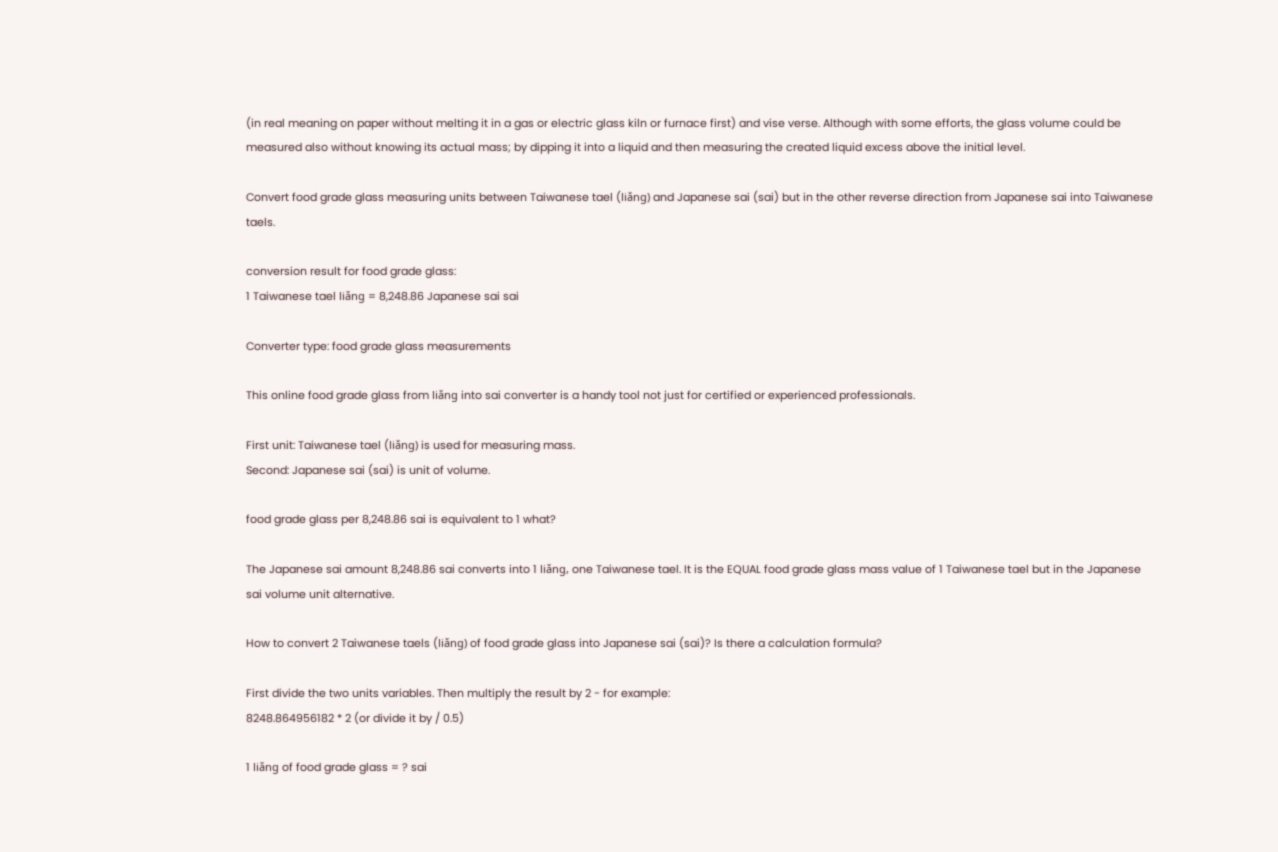(in real meaning on paper without melting it in a gas or electric glass kiln or furnace first) and vise verse. Although with some efforts, the glass volume could be measured also without knowing its actual mass; by dipping it into a liquid and then measuring the created liquid excess above the initial level.

Convert food grade glass measuring units between Taiwanese tael (liǎng) and Japanese sai (sai) but in the other reverse direction from Japanese sai into Taiwanese taels.

conversion result for food grade glass:
1 Taiwanese tael liǎng = 8,248.86 Japanese sai sai

Converter type: food grade glass measurements

This online food grade glass from liǎng into sai converter is a handy tool not just for certified or experienced professionals.

First unit: Taiwanese tael (liǎng) is used for measuring mass.
Second: Japanese sai (sai) is unit of volume.

food grade glass per 8,248.86 sai is equivalent to 1 what?

The Japanese sai amount 8,248.86 sai converts into 1 liǎng, one Taiwanese tael. It is the EQUAL food grade glass mass value of 1 Taiwanese tael but in the Japanese sai volume unit alternative.

How to convert 2 Taiwanese taels (liǎng) of food grade glass into Japanese sai (sai)? Is there a calculation formula?

First divide the two units variables. Then multiply the result by 2 - for example:
8248.864956182 * 2 (or divide it by / 0.5)

1 liǎng of food grade glass = ? sai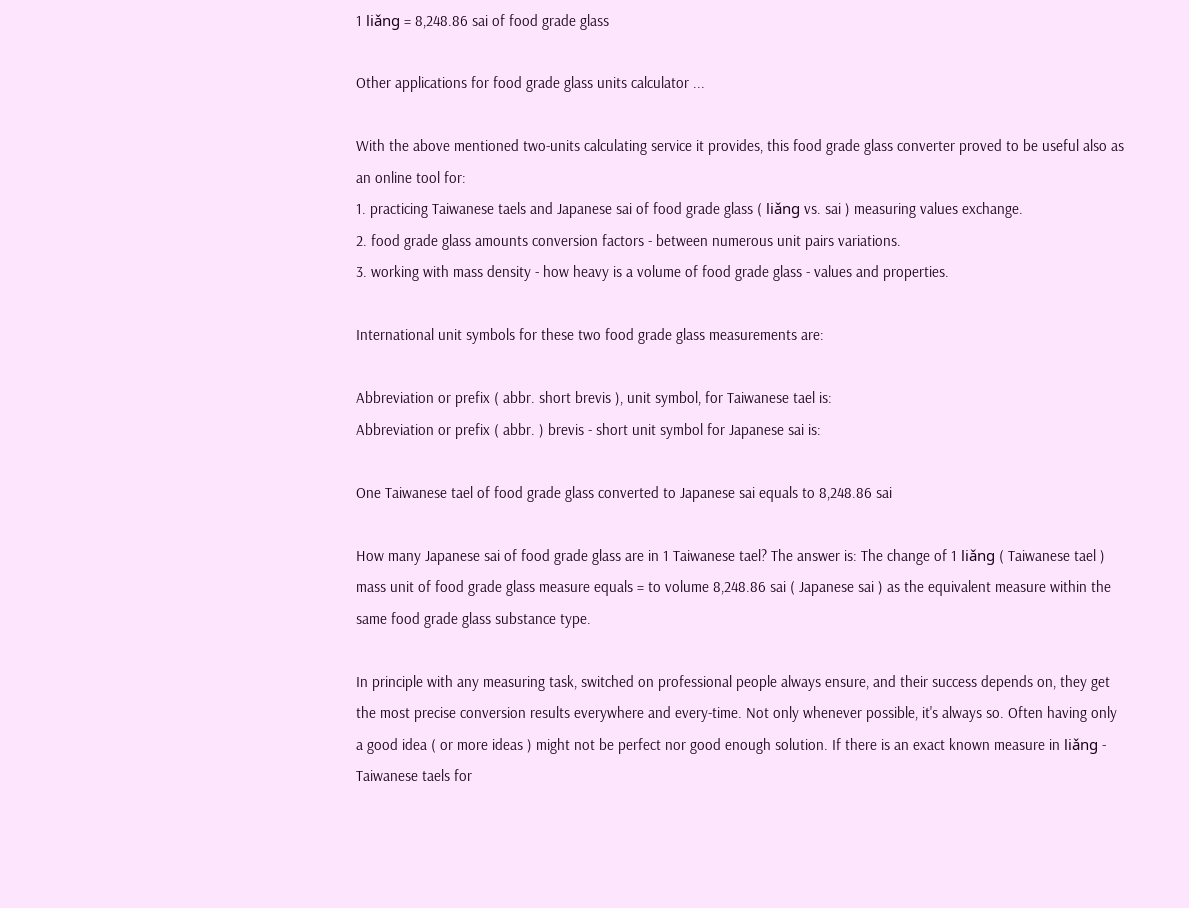1 liǎng = 8,248.86 sai of food grade glass

Other applications for food grade glass units calculator ...

With the above mentioned two-units calculating service it provides, this food grade glass converter proved to be useful also as an online tool for:
1. practicing Taiwanese taels and Japanese sai of food grade glass ( liǎng vs. sai ) measuring values exchange.
2. food grade glass amounts conversion factors - between numerous unit pairs variations.
3. working with mass density - how heavy is a volume of food grade glass - values and properties.

International unit symbols for these two food grade glass measurements are:

Abbreviation or prefix ( abbr. short brevis ), unit symbol, for Taiwanese tael is:
Abbreviation or prefix ( abbr. ) brevis - short unit symbol for Japanese sai is:

One Taiwanese tael of food grade glass converted to Japanese sai equals to 8,248.86 sai

How many Japanese sai of food grade glass are in 1 Taiwanese tael? The answer is: The change of 1 liǎng ( Taiwanese tael ) mass unit of food grade glass measure equals = to volume 8,248.86 sai ( Japanese sai ) as the equivalent measure within the same food grade glass substance type.

In principle with any measuring task, switched on professional people always ensure, and their success depends on, they get the most precise conversion results everywhere and every-time. Not only whenever possible, it's always so. Often having only a good idea ( or more ideas ) might not be perfect nor good enough solution. If there is an exact known measure in liǎng - Taiwanese taels for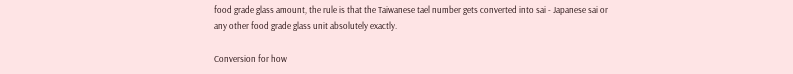food grade glass amount, the rule is that the Taiwanese tael number gets converted into sai - Japanese sai or any other food grade glass unit absolutely exactly.

Conversion for how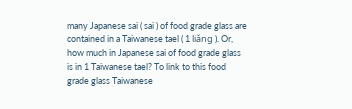many Japanese sai ( sai ) of food grade glass are contained in a Taiwanese tael ( 1 liǎng ). Or, how much in Japanese sai of food grade glass is in 1 Taiwanese tael? To link to this food grade glass Taiwanese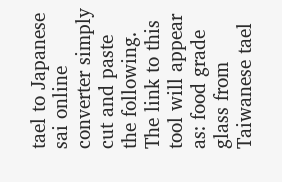tael to Japanese sai online converter simply cut and paste the following.
The link to this tool will appear as: food grade glass from Taiwanese tael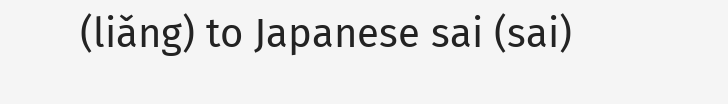(liǎng) to Japanese sai (sai)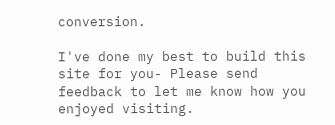conversion.

I've done my best to build this site for you- Please send feedback to let me know how you enjoyed visiting.